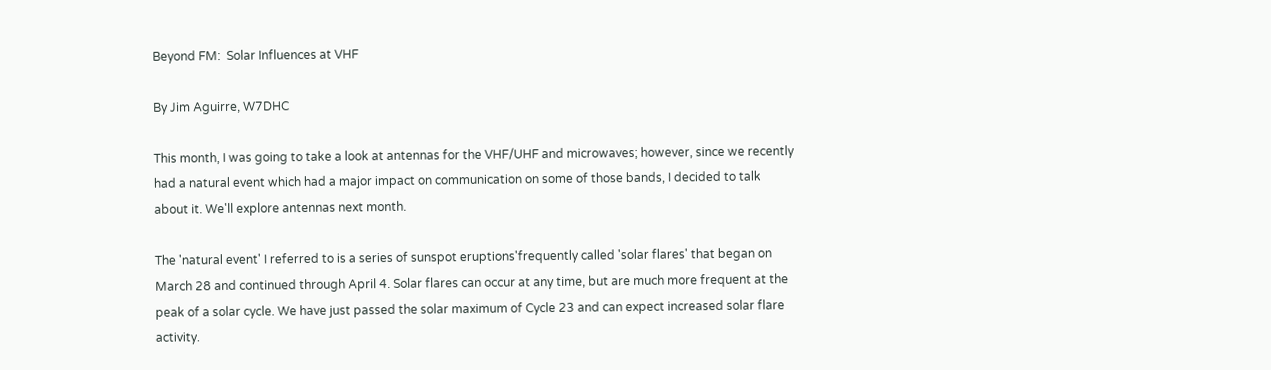Beyond FM:  Solar Influences at VHF

By Jim Aguirre, W7DHC

This month, I was going to take a look at antennas for the VHF/UHF and microwaves; however, since we recently had a natural event which had a major impact on communication on some of those bands, I decided to talk about it. We'll explore antennas next month.

The 'natural event' I referred to is a series of sunspot eruptions'frequently called 'solar flares' that began on March 28 and continued through April 4. Solar flares can occur at any time, but are much more frequent at the peak of a solar cycle. We have just passed the solar maximum of Cycle 23 and can expect increased solar flare activity.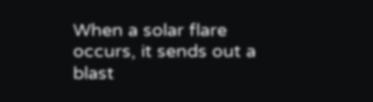When a solar flare occurs, it sends out a blast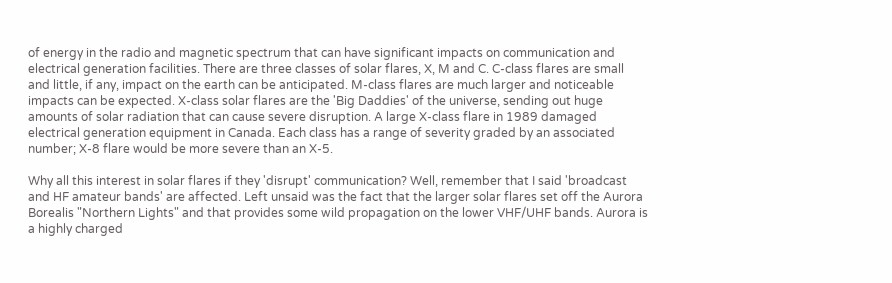of energy in the radio and magnetic spectrum that can have significant impacts on communication and electrical generation facilities. There are three classes of solar flares, X, M and C. C-class flares are small and little, if any, impact on the earth can be anticipated. M-class flares are much larger and noticeable impacts can be expected. X-class solar flares are the 'Big Daddies' of the universe, sending out huge amounts of solar radiation that can cause severe disruption. A large X-class flare in 1989 damaged electrical generation equipment in Canada. Each class has a range of severity graded by an associated number; X-8 flare would be more severe than an X-5.

Why all this interest in solar flares if they 'disrupt' communication? Well, remember that I said 'broadcast and HF amateur bands' are affected. Left unsaid was the fact that the larger solar flares set off the Aurora Borealis "Northern Lights" and that provides some wild propagation on the lower VHF/UHF bands. Aurora is a highly charged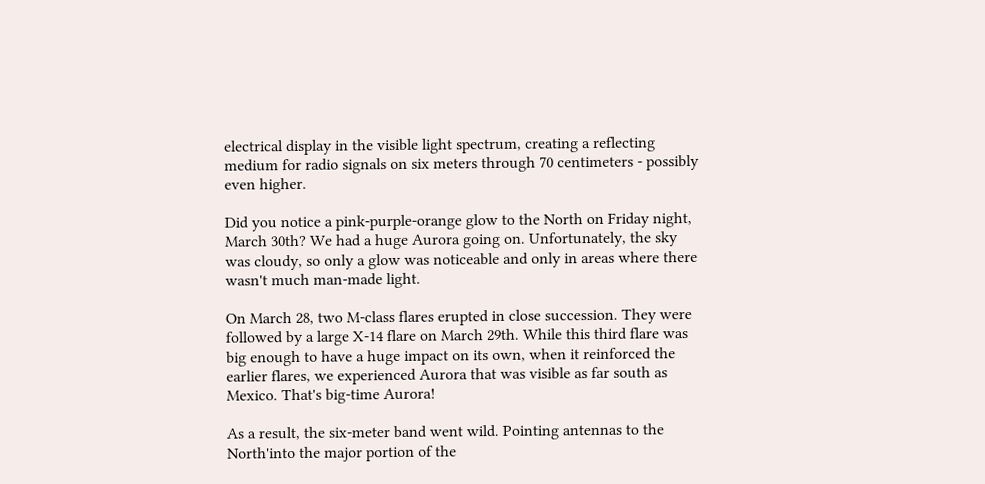electrical display in the visible light spectrum, creating a reflecting medium for radio signals on six meters through 70 centimeters - possibly even higher.

Did you notice a pink-purple-orange glow to the North on Friday night, March 30th? We had a huge Aurora going on. Unfortunately, the sky was cloudy, so only a glow was noticeable and only in areas where there wasn't much man-made light.

On March 28, two M-class flares erupted in close succession. They were followed by a large X-14 flare on March 29th. While this third flare was big enough to have a huge impact on its own, when it reinforced the earlier flares, we experienced Aurora that was visible as far south as Mexico. That's big-time Aurora!

As a result, the six-meter band went wild. Pointing antennas to the North'into the major portion of the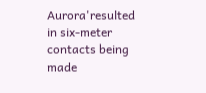Aurora'resulted in six-meter contacts being made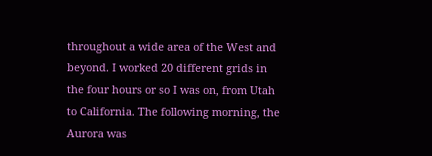throughout a wide area of the West and beyond. I worked 20 different grids in the four hours or so I was on, from Utah to California. The following morning, the Aurora was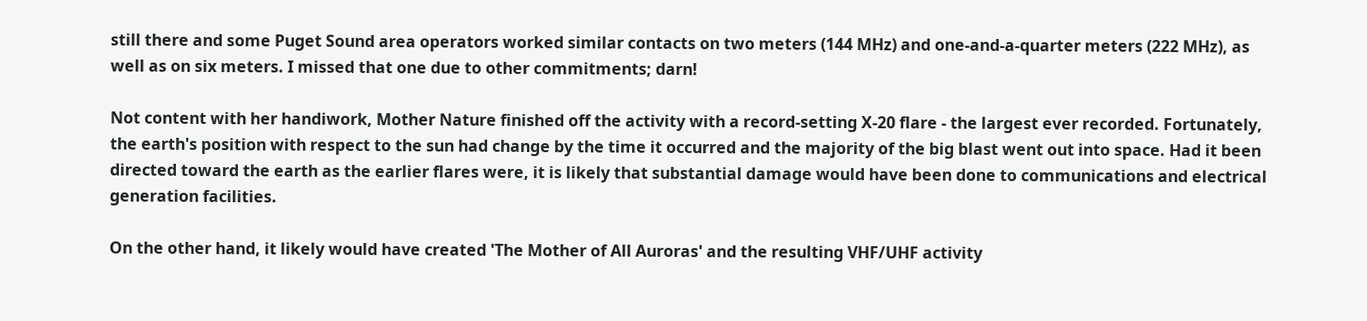still there and some Puget Sound area operators worked similar contacts on two meters (144 MHz) and one-and-a-quarter meters (222 MHz), as well as on six meters. I missed that one due to other commitments; darn!

Not content with her handiwork, Mother Nature finished off the activity with a record-setting X-20 flare - the largest ever recorded. Fortunately, the earth's position with respect to the sun had change by the time it occurred and the majority of the big blast went out into space. Had it been directed toward the earth as the earlier flares were, it is likely that substantial damage would have been done to communications and electrical generation facilities.

On the other hand, it likely would have created 'The Mother of All Auroras' and the resulting VHF/UHF activity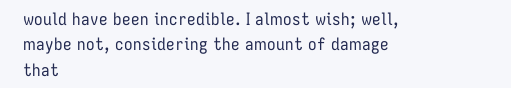would have been incredible. I almost wish; well, maybe not, considering the amount of damage that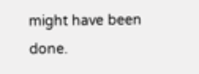might have been done.